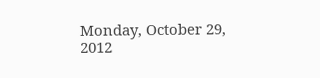Monday, October 29, 2012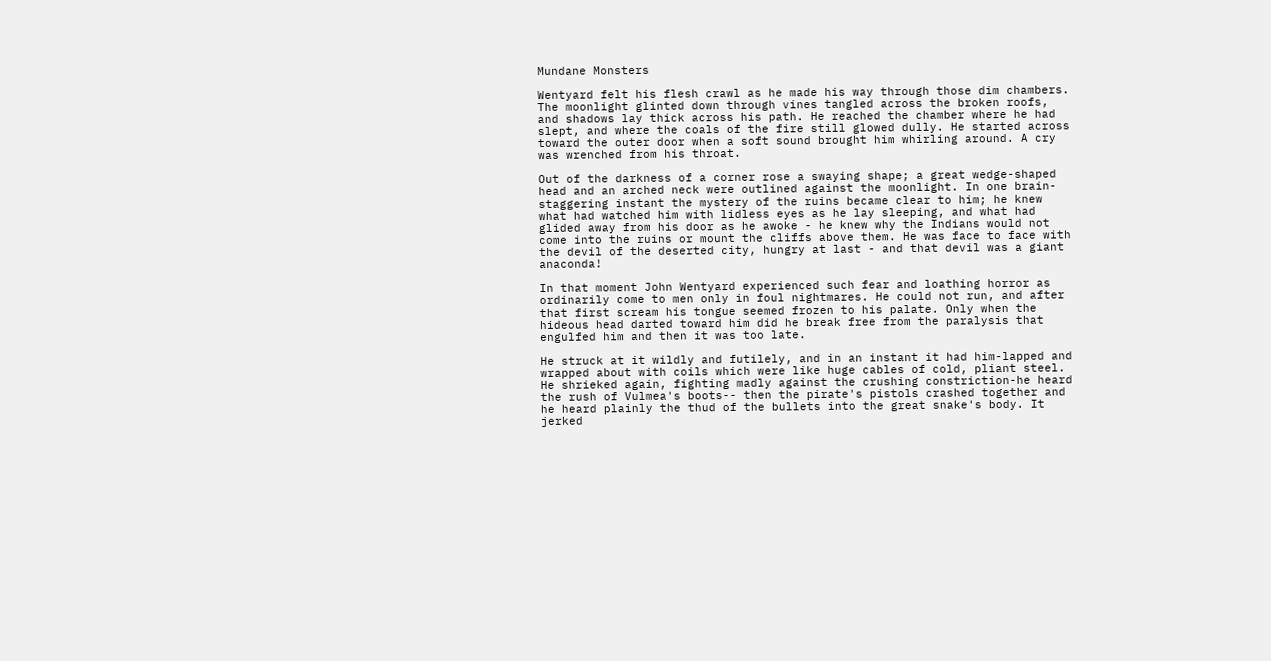Mundane Monsters

Wentyard felt his flesh crawl as he made his way through those dim chambers. The moonlight glinted down through vines tangled across the broken roofs, and shadows lay thick across his path. He reached the chamber where he had slept, and where the coals of the fire still glowed dully. He started across toward the outer door when a soft sound brought him whirling around. A cry was wrenched from his throat.

Out of the darkness of a corner rose a swaying shape; a great wedge-shaped head and an arched neck were outlined against the moonlight. In one brain-staggering instant the mystery of the ruins became clear to him; he knew what had watched him with lidless eyes as he lay sleeping, and what had glided away from his door as he awoke - he knew why the Indians would not come into the ruins or mount the cliffs above them. He was face to face with the devil of the deserted city, hungry at last - and that devil was a giant anaconda!

In that moment John Wentyard experienced such fear and loathing horror as ordinarily come to men only in foul nightmares. He could not run, and after that first scream his tongue seemed frozen to his palate. Only when the hideous head darted toward him did he break free from the paralysis that engulfed him and then it was too late.

He struck at it wildly and futilely, and in an instant it had him-lapped and wrapped about with coils which were like huge cables of cold, pliant steel. He shrieked again, fighting madly against the crushing constriction-he heard the rush of Vulmea's boots-- then the pirate's pistols crashed together and he heard plainly the thud of the bullets into the great snake's body. It jerked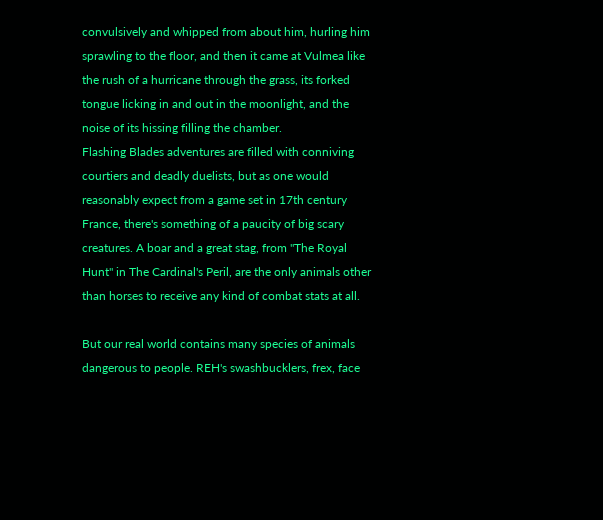convulsively and whipped from about him, hurling him sprawling to the floor, and then it came at Vulmea like the rush of a hurricane through the grass, its forked tongue licking in and out in the moonlight, and the noise of its hissing filling the chamber.
Flashing Blades adventures are filled with conniving courtiers and deadly duelists, but as one would reasonably expect from a game set in 17th century France, there's something of a paucity of big scary creatures. A boar and a great stag, from "The Royal Hunt" in The Cardinal's Peril, are the only animals other than horses to receive any kind of combat stats at all.

But our real world contains many species of animals dangerous to people. REH's swashbucklers, frex, face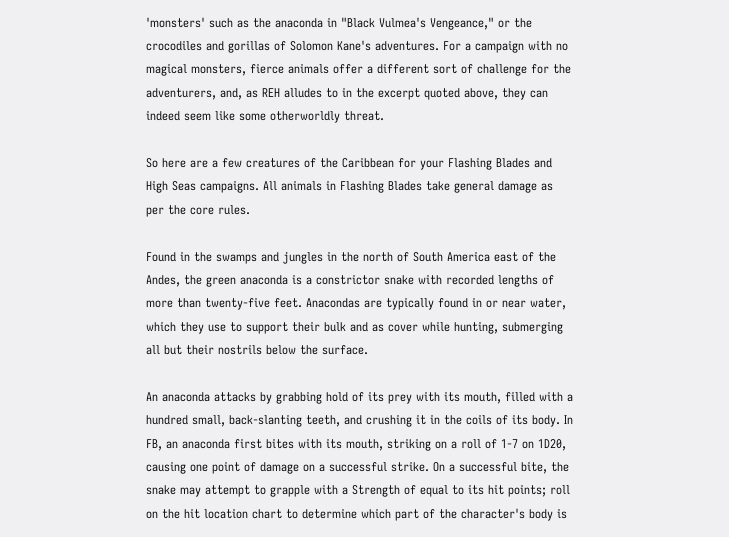'monsters' such as the anaconda in "Black Vulmea's Vengeance," or the crocodiles and gorillas of Solomon Kane's adventures. For a campaign with no magical monsters, fierce animals offer a different sort of challenge for the adventurers, and, as REH alludes to in the excerpt quoted above, they can indeed seem like some otherworldly threat.

So here are a few creatures of the Caribbean for your Flashing Blades and High Seas campaigns. All animals in Flashing Blades take general damage as per the core rules.

Found in the swamps and jungles in the north of South America east of the Andes, the green anaconda is a constrictor snake with recorded lengths of more than twenty-five feet. Anacondas are typically found in or near water, which they use to support their bulk and as cover while hunting, submerging all but their nostrils below the surface.

An anaconda attacks by grabbing hold of its prey with its mouth, filled with a hundred small, back-slanting teeth, and crushing it in the coils of its body. In FB, an anaconda first bites with its mouth, striking on a roll of 1-7 on 1D20, causing one point of damage on a successful strike. On a successful bite, the snake may attempt to grapple with a Strength of equal to its hit points; roll on the hit location chart to determine which part of the character's body is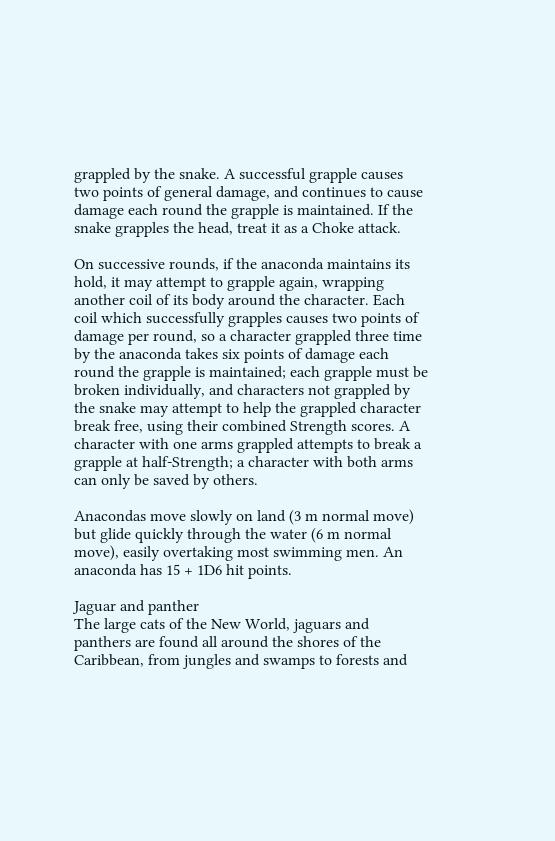grappled by the snake. A successful grapple causes two points of general damage, and continues to cause damage each round the grapple is maintained. If the snake grapples the head, treat it as a Choke attack.

On successive rounds, if the anaconda maintains its hold, it may attempt to grapple again, wrapping another coil of its body around the character. Each coil which successfully grapples causes two points of damage per round, so a character grappled three time by the anaconda takes six points of damage each round the grapple is maintained; each grapple must be broken individually, and characters not grappled by the snake may attempt to help the grappled character break free, using their combined Strength scores. A character with one arms grappled attempts to break a grapple at half-Strength; a character with both arms can only be saved by others.

Anacondas move slowly on land (3 m normal move) but glide quickly through the water (6 m normal move), easily overtaking most swimming men. An anaconda has 15 + 1D6 hit points.

Jaguar and panther
The large cats of the New World, jaguars and panthers are found all around the shores of the Caribbean, from jungles and swamps to forests and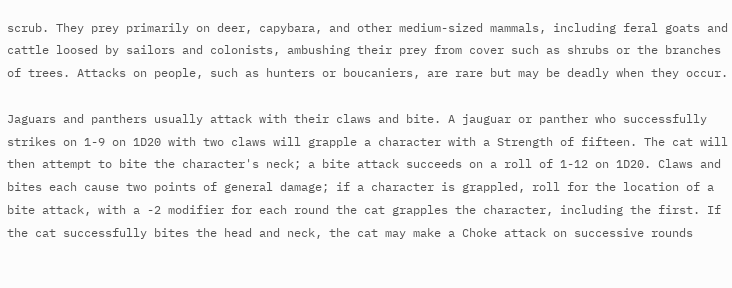scrub. They prey primarily on deer, capybara, and other medium-sized mammals, including feral goats and cattle loosed by sailors and colonists, ambushing their prey from cover such as shrubs or the branches of trees. Attacks on people, such as hunters or boucaniers, are rare but may be deadly when they occur.

Jaguars and panthers usually attack with their claws and bite. A jauguar or panther who successfully strikes on 1-9 on 1D20 with two claws will grapple a character with a Strength of fifteen. The cat will then attempt to bite the character's neck; a bite attack succeeds on a roll of 1-12 on 1D20. Claws and bites each cause two points of general damage; if a character is grappled, roll for the location of a bite attack, with a -2 modifier for each round the cat grapples the character, including the first. If the cat successfully bites the head and neck, the cat may make a Choke attack on successive rounds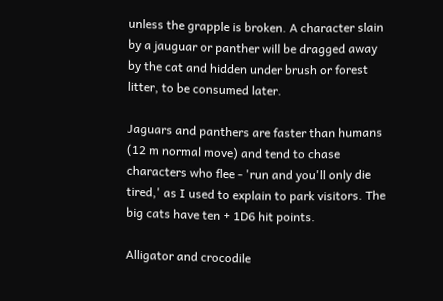unless the grapple is broken. A character slain by a jauguar or panther will be dragged away by the cat and hidden under brush or forest litter, to be consumed later.

Jaguars and panthers are faster than humans (12 m normal move) and tend to chase characters who flee - 'run and you'll only die tired,' as I used to explain to park visitors. The big cats have ten + 1D6 hit points.

Alligator and crocodile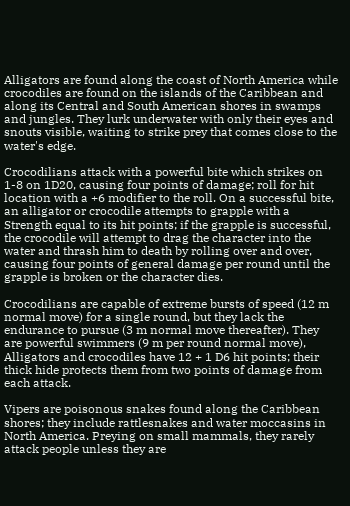Alligators are found along the coast of North America while crocodiles are found on the islands of the Caribbean and along its Central and South American shores in swamps and jungles. They lurk underwater with only their eyes and snouts visible, waiting to strike prey that comes close to the water's edge.

Crocodilians attack with a powerful bite which strikes on 1-8 on 1D20, causing four points of damage; roll for hit location with a +6 modifier to the roll. On a successful bite, an alligator or crocodile attempts to grapple with a Strength equal to its hit points; if the grapple is successful, the crocodile will attempt to drag the character into the water and thrash him to death by rolling over and over, causing four points of general damage per round until the grapple is broken or the character dies.

Crocodilians are capable of extreme bursts of speed (12 m normal move) for a single round, but they lack the endurance to pursue (3 m normal move thereafter). They are powerful swimmers (9 m per round normal move), Alligators and crocodiles have 12 + 1 D6 hit points; their thick hide protects them from two points of damage from each attack.

Vipers are poisonous snakes found along the Caribbean shores; they include rattlesnakes and water moccasins in North America. Preying on small mammals, they rarely attack people unless they are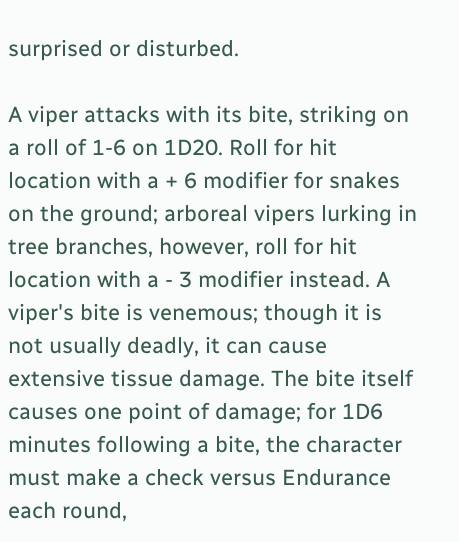surprised or disturbed.

A viper attacks with its bite, striking on a roll of 1-6 on 1D20. Roll for hit location with a + 6 modifier for snakes on the ground; arboreal vipers lurking in tree branches, however, roll for hit location with a - 3 modifier instead. A viper's bite is venemous; though it is not usually deadly, it can cause extensive tissue damage. The bite itself causes one point of damage; for 1D6 minutes following a bite, the character must make a check versus Endurance each round,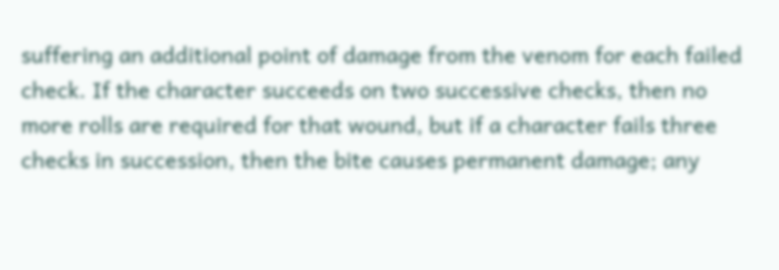suffering an additional point of damage from the venom for each failed check. If the character succeeds on two successive checks, then no more rolls are required for that wound, but if a character fails three checks in succession, then the bite causes permanent damage; any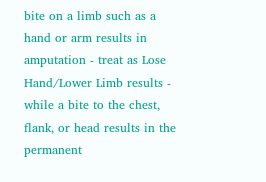bite on a limb such as a hand or arm results in amputation - treat as Lose Hand/Lower Limb results - while a bite to the chest, flank, or head results in the permanent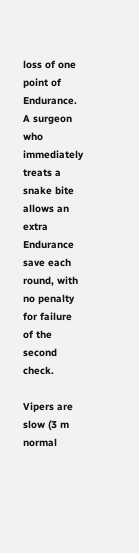loss of one point of Endurance. A surgeon who immediately treats a snake bite allows an extra Endurance save each round, with no penalty for failure of the second check.

Vipers are slow (3 m normal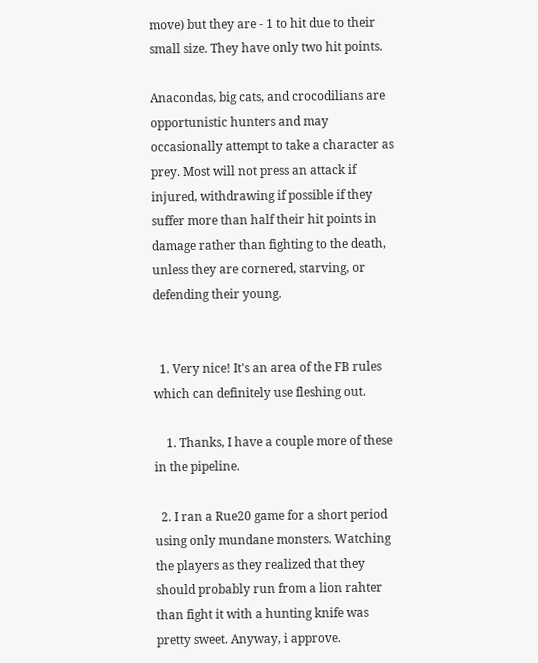move) but they are - 1 to hit due to their small size. They have only two hit points.

Anacondas, big cats, and crocodilians are opportunistic hunters and may occasionally attempt to take a character as prey. Most will not press an attack if injured, withdrawing if possible if they suffer more than half their hit points in damage rather than fighting to the death, unless they are cornered, starving, or defending their young.


  1. Very nice! It's an area of the FB rules which can definitely use fleshing out.

    1. Thanks, I have a couple more of these in the pipeline.

  2. I ran a Rue20 game for a short period using only mundane monsters. Watching the players as they realized that they should probably run from a lion rahter than fight it with a hunting knife was pretty sweet. Anyway, i approve.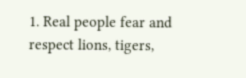1. Real people fear and respect lions, tigers,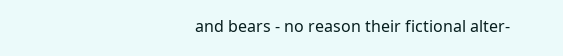and bears - no reason their fictional alter-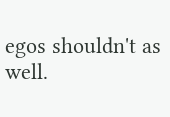egos shouldn't as well.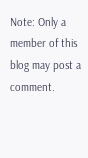Note: Only a member of this blog may post a comment.